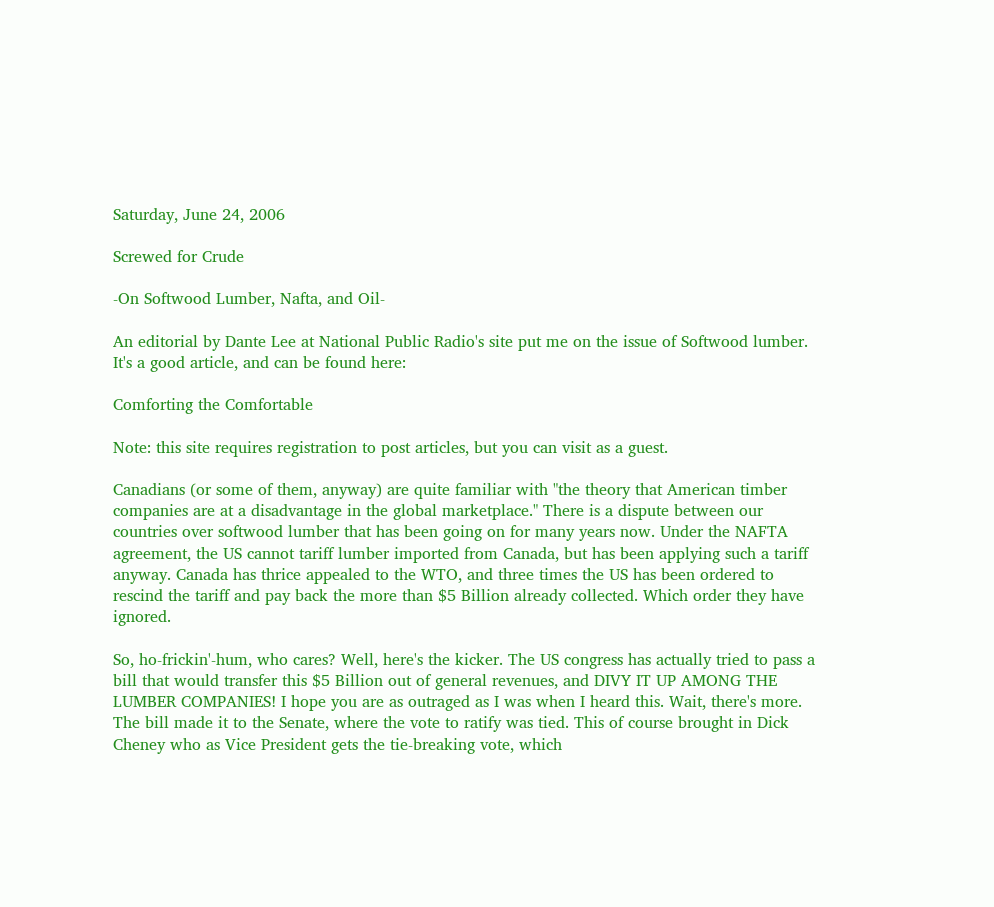Saturday, June 24, 2006

Screwed for Crude

-On Softwood Lumber, Nafta, and Oil-

An editorial by Dante Lee at National Public Radio's site put me on the issue of Softwood lumber. It's a good article, and can be found here:

Comforting the Comfortable

Note: this site requires registration to post articles, but you can visit as a guest.

Canadians (or some of them, anyway) are quite familiar with "the theory that American timber companies are at a disadvantage in the global marketplace." There is a dispute between our countries over softwood lumber that has been going on for many years now. Under the NAFTA agreement, the US cannot tariff lumber imported from Canada, but has been applying such a tariff anyway. Canada has thrice appealed to the WTO, and three times the US has been ordered to rescind the tariff and pay back the more than $5 Billion already collected. Which order they have ignored.

So, ho-frickin'-hum, who cares? Well, here's the kicker. The US congress has actually tried to pass a bill that would transfer this $5 Billion out of general revenues, and DIVY IT UP AMONG THE LUMBER COMPANIES! I hope you are as outraged as I was when I heard this. Wait, there's more. The bill made it to the Senate, where the vote to ratify was tied. This of course brought in Dick Cheney who as Vice President gets the tie-breaking vote, which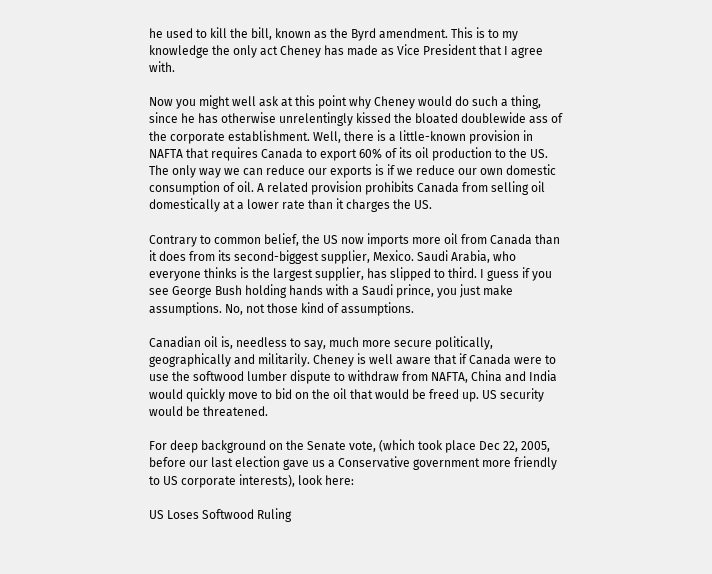he used to kill the bill, known as the Byrd amendment. This is to my knowledge the only act Cheney has made as Vice President that I agree with.

Now you might well ask at this point why Cheney would do such a thing, since he has otherwise unrelentingly kissed the bloated doublewide ass of the corporate establishment. Well, there is a little-known provision in NAFTA that requires Canada to export 60% of its oil production to the US. The only way we can reduce our exports is if we reduce our own domestic consumption of oil. A related provision prohibits Canada from selling oil domestically at a lower rate than it charges the US.

Contrary to common belief, the US now imports more oil from Canada than it does from its second-biggest supplier, Mexico. Saudi Arabia, who everyone thinks is the largest supplier, has slipped to third. I guess if you see George Bush holding hands with a Saudi prince, you just make assumptions. No, not those kind of assumptions.

Canadian oil is, needless to say, much more secure politically, geographically and militarily. Cheney is well aware that if Canada were to use the softwood lumber dispute to withdraw from NAFTA, China and India would quickly move to bid on the oil that would be freed up. US security would be threatened.

For deep background on the Senate vote, (which took place Dec 22, 2005, before our last election gave us a Conservative government more friendly to US corporate interests), look here:

US Loses Softwood Ruling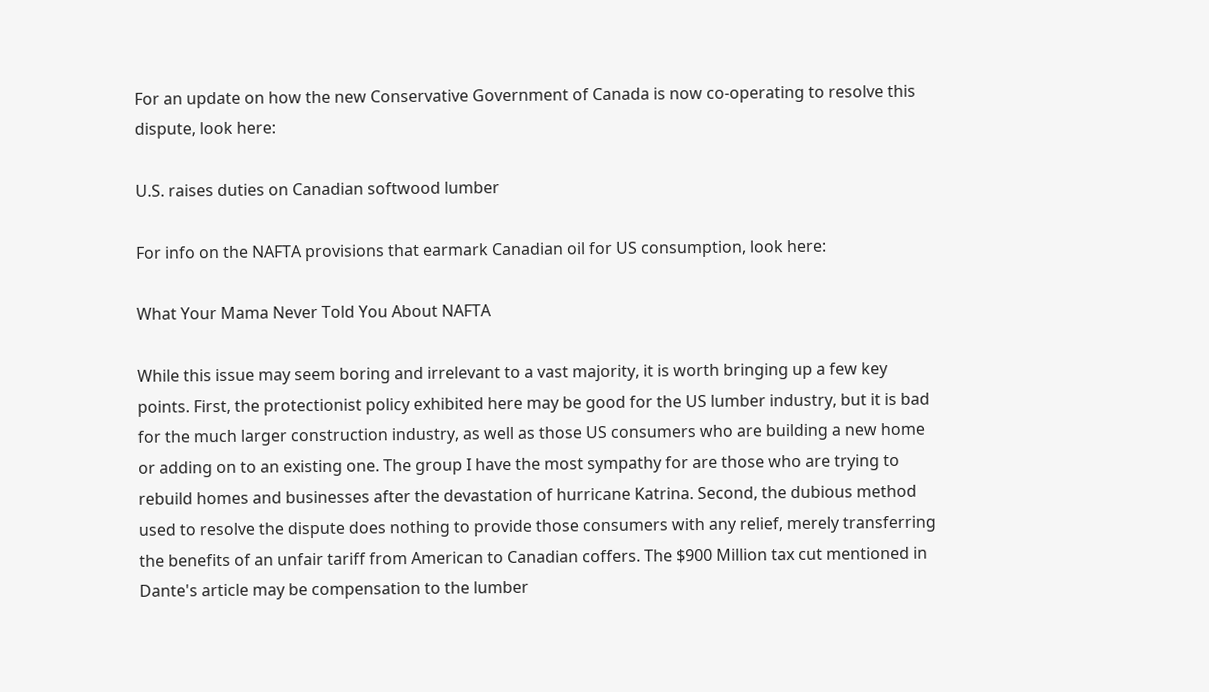For an update on how the new Conservative Government of Canada is now co-operating to resolve this dispute, look here:

U.S. raises duties on Canadian softwood lumber

For info on the NAFTA provisions that earmark Canadian oil for US consumption, look here:

What Your Mama Never Told You About NAFTA

While this issue may seem boring and irrelevant to a vast majority, it is worth bringing up a few key points. First, the protectionist policy exhibited here may be good for the US lumber industry, but it is bad for the much larger construction industry, as well as those US consumers who are building a new home or adding on to an existing one. The group I have the most sympathy for are those who are trying to rebuild homes and businesses after the devastation of hurricane Katrina. Second, the dubious method used to resolve the dispute does nothing to provide those consumers with any relief, merely transferring the benefits of an unfair tariff from American to Canadian coffers. The $900 Million tax cut mentioned in Dante's article may be compensation to the lumber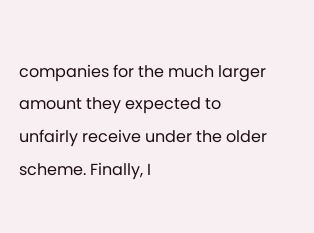companies for the much larger amount they expected to unfairly receive under the older scheme. Finally, I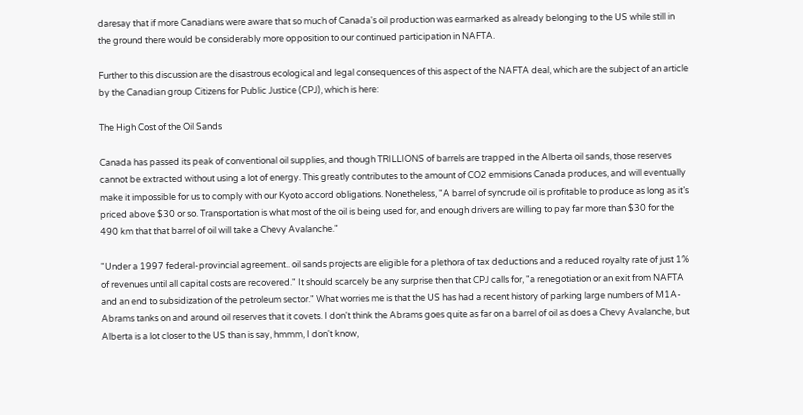daresay that if more Canadians were aware that so much of Canada's oil production was earmarked as already belonging to the US while still in the ground there would be considerably more opposition to our continued participation in NAFTA.

Further to this discussion are the disastrous ecological and legal consequences of this aspect of the NAFTA deal, which are the subject of an article by the Canadian group Citizens for Public Justice (CPJ), which is here:

The High Cost of the Oil Sands

Canada has passed its peak of conventional oil supplies, and though TRILLIONS of barrels are trapped in the Alberta oil sands, those reserves cannot be extracted without using a lot of energy. This greatly contributes to the amount of CO2 emmisions Canada produces, and will eventually make it impossible for us to comply with our Kyoto accord obligations. Nonetheless, "A barrel of syncrude oil is profitable to produce as long as it’s priced above $30 or so. Transportation is what most of the oil is being used for, and enough drivers are willing to pay far more than $30 for the 490 km that that barrel of oil will take a Chevy Avalanche."

"Under a 1997 federal-provincial agreement.. oil sands projects are eligible for a plethora of tax deductions and a reduced royalty rate of just 1% of revenues until all capital costs are recovered." It should scarcely be any surprise then that CPJ calls for, "a renegotiation or an exit from NAFTA and an end to subsidization of the petroleum sector." What worries me is that the US has had a recent history of parking large numbers of M1A-Abrams tanks on and around oil reserves that it covets. I don't think the Abrams goes quite as far on a barrel of oil as does a Chevy Avalanche, but Alberta is a lot closer to the US than is say, hmmm, I don't know,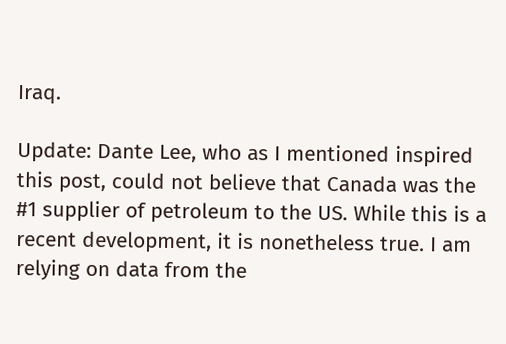Iraq.

Update: Dante Lee, who as I mentioned inspired this post, could not believe that Canada was the #1 supplier of petroleum to the US. While this is a recent development, it is nonetheless true. I am relying on data from the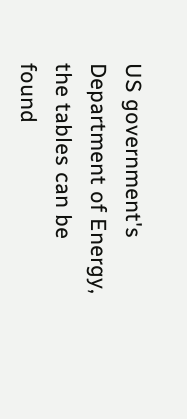US government's Department of Energy, the tables can be found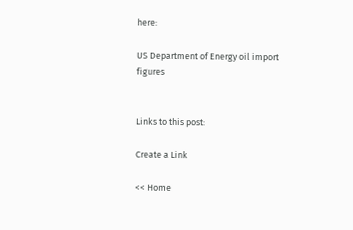here:

US Department of Energy oil import figures


Links to this post:

Create a Link

<< Home